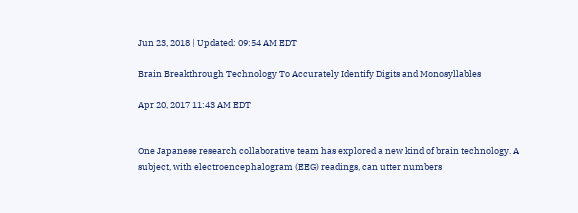Jun 23, 2018 | Updated: 09:54 AM EDT

Brain Breakthrough Technology To Accurately Identify Digits and Monosyllables

Apr 20, 2017 11:43 AM EDT


One Japanese research collaborative team has explored a new kind of brain technology. A subject, with electroencephalogram (EEG) readings, can utter numbers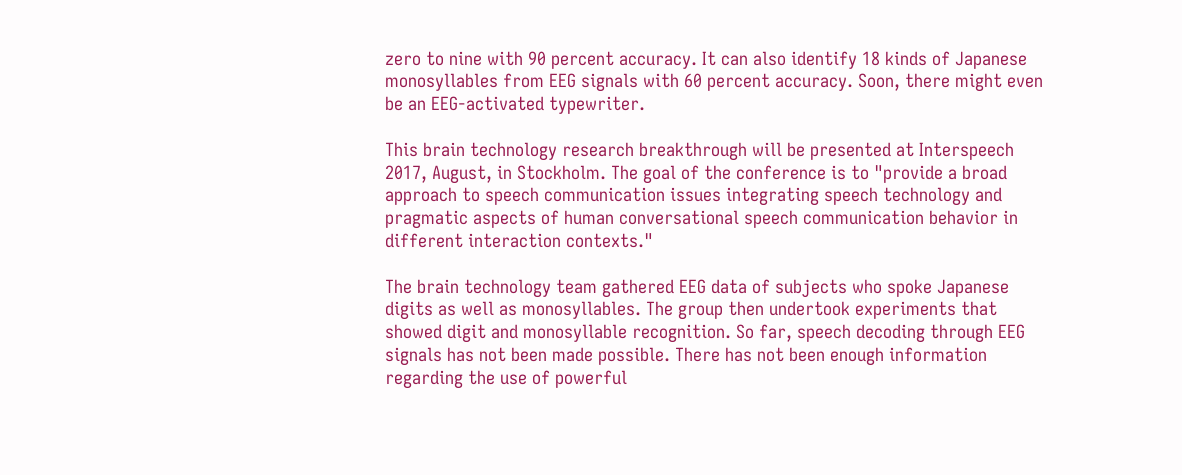zero to nine with 90 percent accuracy. It can also identify 18 kinds of Japanese monosyllables from EEG signals with 60 percent accuracy. Soon, there might even be an EEG-activated typewriter.

This brain technology research breakthrough will be presented at Interspeech 2017, August, in Stockholm. The goal of the conference is to "provide a broad approach to speech communication issues integrating speech technology and pragmatic aspects of human conversational speech communication behavior in different interaction contexts."

The brain technology team gathered EEG data of subjects who spoke Japanese digits as well as monosyllables. The group then undertook experiments that showed digit and monosyllable recognition. So far, speech decoding through EEG signals has not been made possible. There has not been enough information regarding the use of powerful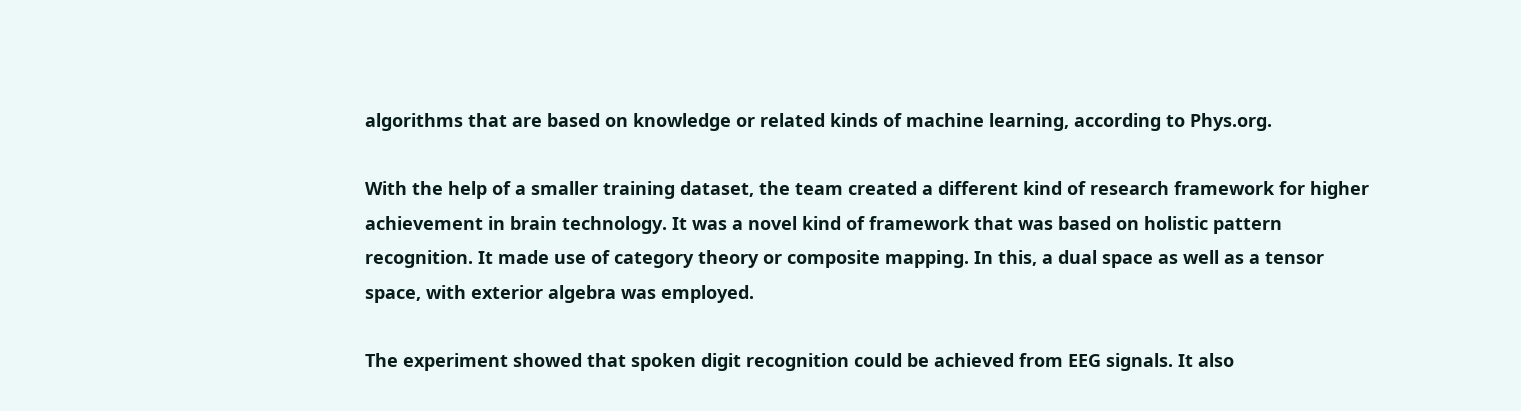algorithms that are based on knowledge or related kinds of machine learning, according to Phys.org.

With the help of a smaller training dataset, the team created a different kind of research framework for higher achievement in brain technology. It was a novel kind of framework that was based on holistic pattern recognition. It made use of category theory or composite mapping. In this, a dual space as well as a tensor space, with exterior algebra was employed.

The experiment showed that spoken digit recognition could be achieved from EEG signals. It also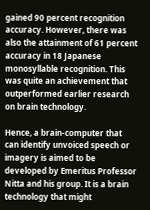gained 90 percent recognition accuracy. However, there was also the attainment of 61 percent accuracy in 18 Japanese monosyllable recognition. This was quite an achievement that outperformed earlier research on brain technology.

Hence, a brain-computer that can identify unvoiced speech or imagery is aimed to be developed by Emeritus Professor Nitta and his group. It is a brain technology that might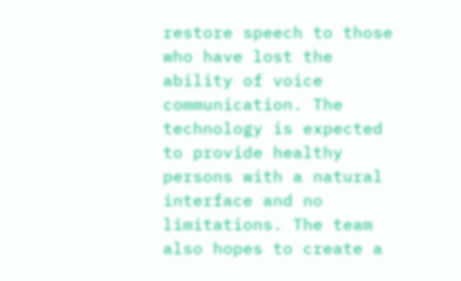restore speech to those who have lost the ability of voice communication. The technology is expected to provide healthy persons with a natural interface and no limitations. The team also hopes to create a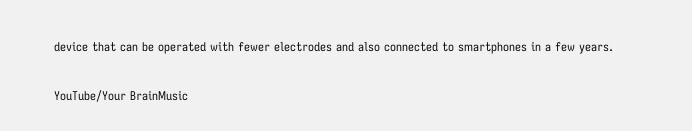device that can be operated with fewer electrodes and also connected to smartphones in a few years.

YouTube/Your BrainMusic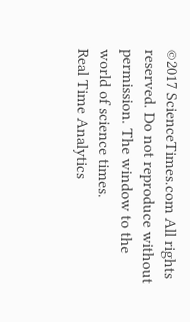©2017 ScienceTimes.com All rights reserved. Do not reproduce without permission. The window to the world of science times.
Real Time Analytics